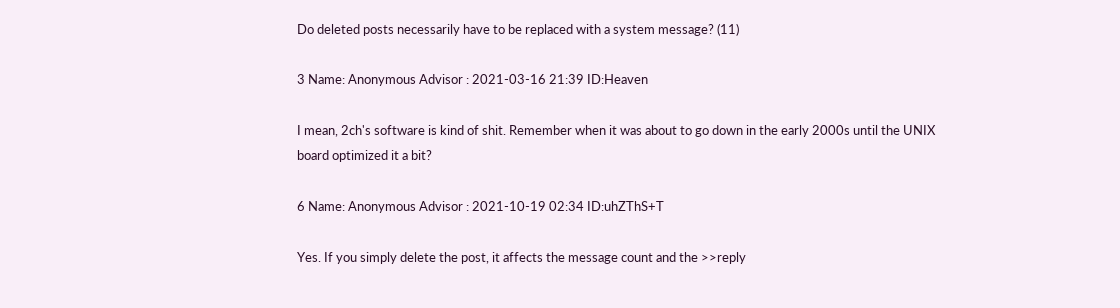Do deleted posts necessarily have to be replaced with a system message? (11)

3 Name: Anonymous Advisor : 2021-03-16 21:39 ID:Heaven

I mean, 2ch's software is kind of shit. Remember when it was about to go down in the early 2000s until the UNIX board optimized it a bit?

6 Name: Anonymous Advisor : 2021-10-19 02:34 ID:uhZThS+T

Yes. If you simply delete the post, it affects the message count and the >>reply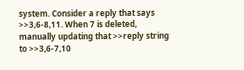system. Consider a reply that says >>3,6-8,11. When 7 is deleted, manually updating that >>reply string to >>3,6-7,10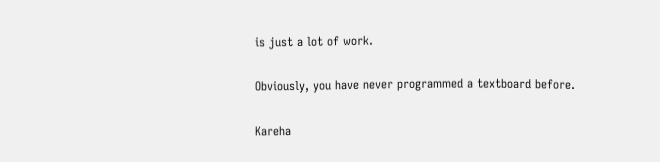is just a lot of work.

Obviously, you have never programmed a textboard before.

Kareha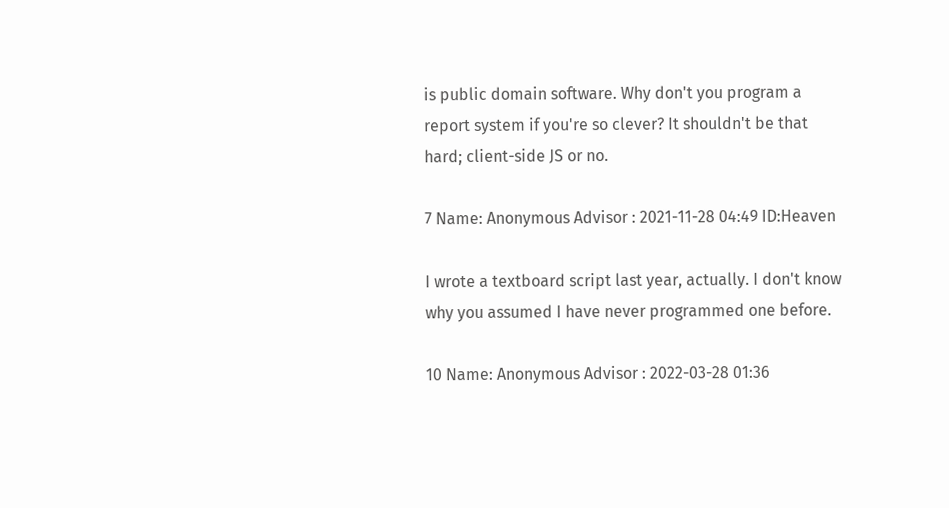is public domain software. Why don't you program a report system if you're so clever? It shouldn't be that hard; client-side JS or no.

7 Name: Anonymous Advisor : 2021-11-28 04:49 ID:Heaven

I wrote a textboard script last year, actually. I don't know why you assumed I have never programmed one before.

10 Name: Anonymous Advisor : 2022-03-28 01:36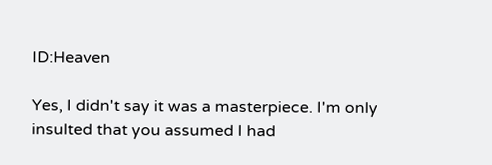ID:Heaven

Yes, I didn't say it was a masterpiece. I'm only insulted that you assumed I had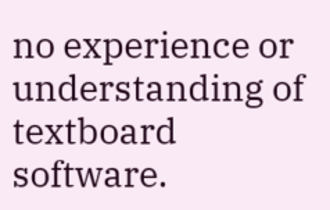no experience or understanding of textboard software.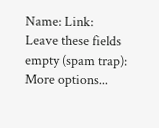Name: Link:
Leave these fields empty (spam trap):
More options...